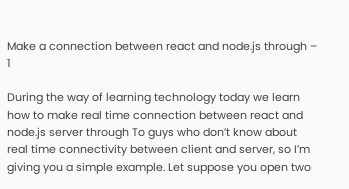Make a connection between react and node.js through – 1

During the way of learning technology today we learn how to make real time connection between react and node.js server through To guys who don’t know about real time connectivity between client and server, so I’m giving you a simple example. Let suppose you open two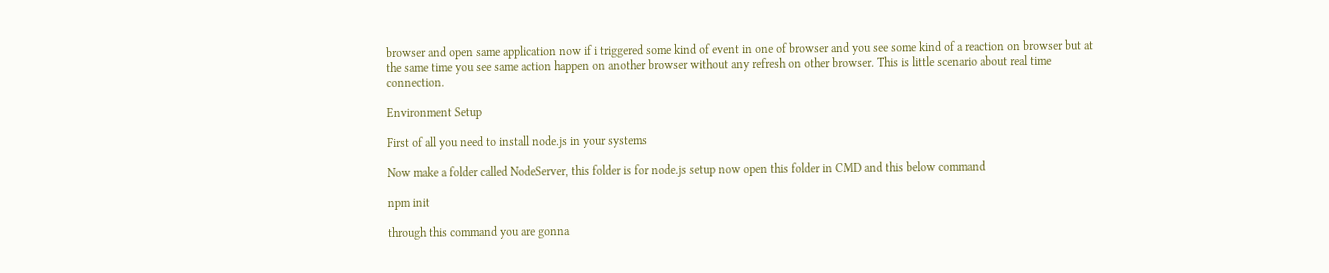browser and open same application now if i triggered some kind of event in one of browser and you see some kind of a reaction on browser but at the same time you see same action happen on another browser without any refresh on other browser. This is little scenario about real time connection.

Environment Setup

First of all you need to install node.js in your systems

Now make a folder called NodeServer, this folder is for node.js setup now open this folder in CMD and this below command

npm init

through this command you are gonna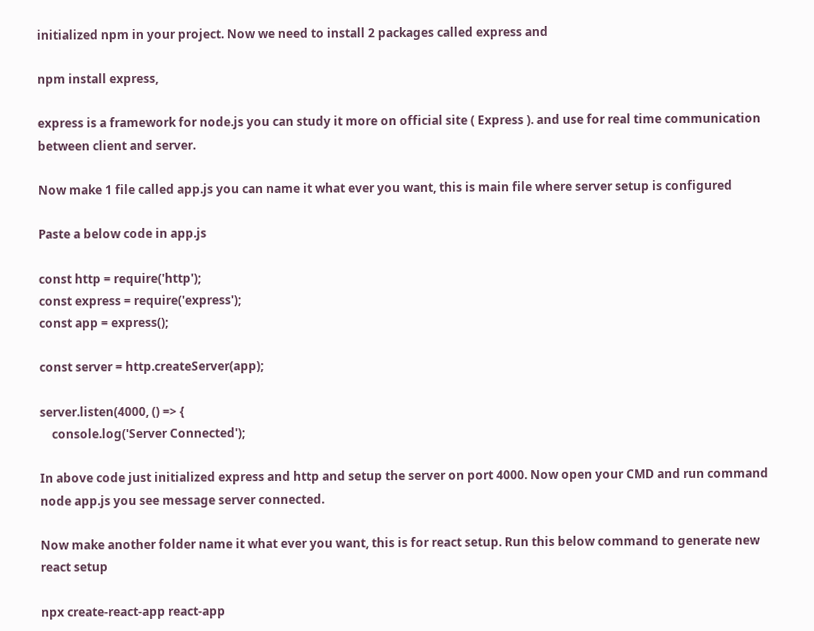initialized npm in your project. Now we need to install 2 packages called express and

npm install express,

express is a framework for node.js you can study it more on official site ( Express ). and use for real time communication between client and server.

Now make 1 file called app.js you can name it what ever you want, this is main file where server setup is configured

Paste a below code in app.js

const http = require('http');
const express = require('express');
const app = express();

const server = http.createServer(app);

server.listen(4000, () => {
    console.log('Server Connected');

In above code just initialized express and http and setup the server on port 4000. Now open your CMD and run command node app.js you see message server connected.

Now make another folder name it what ever you want, this is for react setup. Run this below command to generate new react setup

npx create-react-app react-app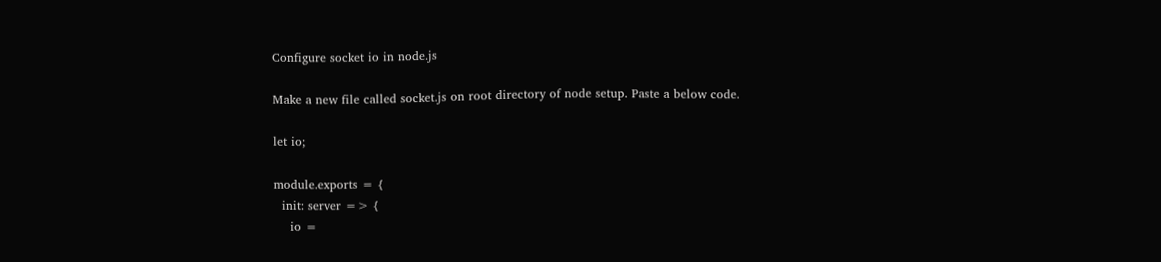Configure socket io in node.js

Make a new file called socket.js on root directory of node setup. Paste a below code.

let io;

module.exports = {
  init: server => {
    io =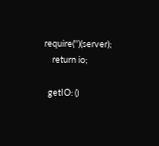require('')(server);
    return io;

  getIO: ()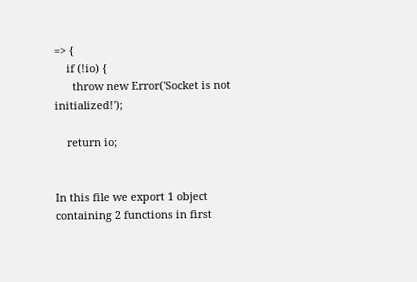=> {
    if (!io) {
      throw new Error('Socket is not initialized!');

    return io;


In this file we export 1 object containing 2 functions in first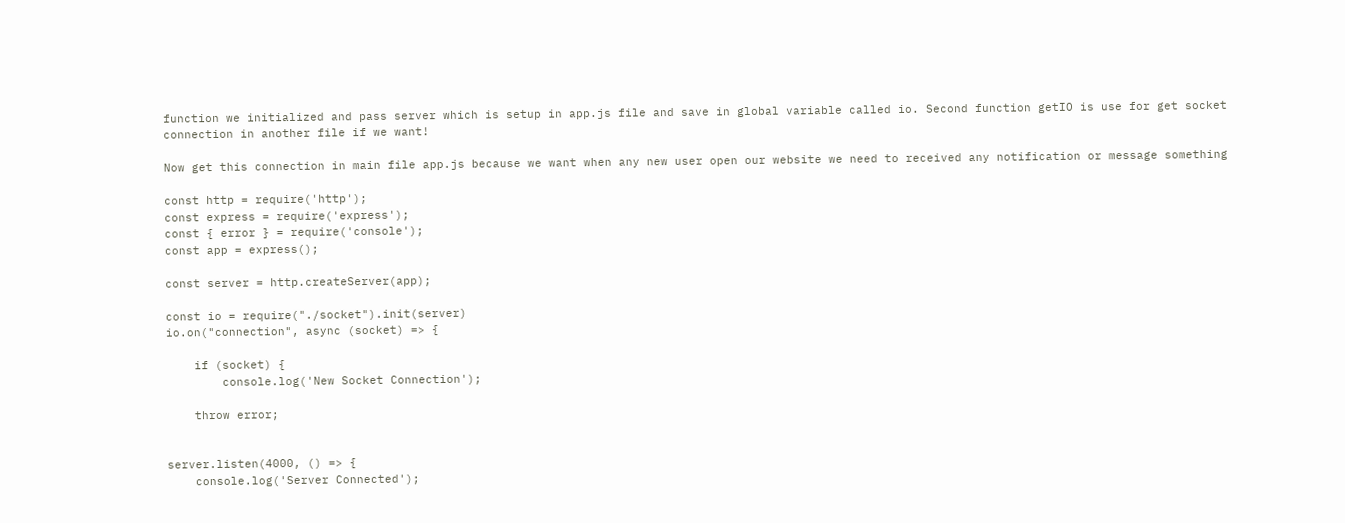function we initialized and pass server which is setup in app.js file and save in global variable called io. Second function getIO is use for get socket connection in another file if we want!

Now get this connection in main file app.js because we want when any new user open our website we need to received any notification or message something

const http = require('http');
const express = require('express');
const { error } = require('console');
const app = express();

const server = http.createServer(app);

const io = require("./socket").init(server)
io.on("connection", async (socket) => {

    if (socket) {
        console.log('New Socket Connection');

    throw error;


server.listen(4000, () => {
    console.log('Server Connected');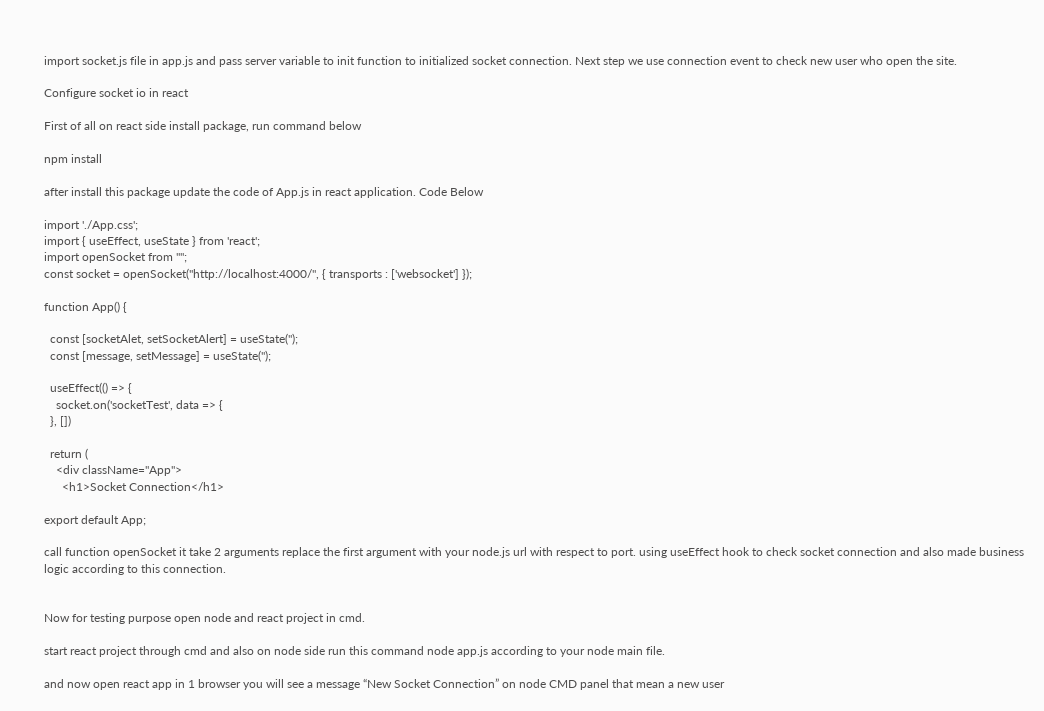import socket.js file in app.js and pass server variable to init function to initialized socket connection. Next step we use connection event to check new user who open the site.

Configure socket io in react

First of all on react side install package, run command below

npm install

after install this package update the code of App.js in react application. Code Below

import './App.css';
import { useEffect, useState } from 'react';
import openSocket from "";
const socket = openSocket("http://localhost:4000/", { transports : ['websocket'] });

function App() {

  const [socketAlet, setSocketAlert] = useState('');
  const [message, setMessage] = useState('');

  useEffect(() => {
    socket.on('socketTest', data => {
  }, [])

  return (
    <div className="App">
      <h1>Socket Connection</h1>

export default App;

call function openSocket it take 2 arguments replace the first argument with your node.js url with respect to port. using useEffect hook to check socket connection and also made business logic according to this connection.


Now for testing purpose open node and react project in cmd.

start react project through cmd and also on node side run this command node app.js according to your node main file.

and now open react app in 1 browser you will see a message “New Socket Connection” on node CMD panel that mean a new user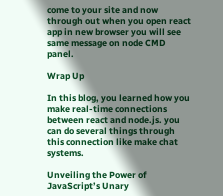come to your site and now through out when you open react app in new browser you will see same message on node CMD panel.

Wrap Up

In this blog, you learned how you make real-time connections between react and node.js. you can do several things through this connection like make chat systems.

Unveiling the Power of JavaScript’s Unary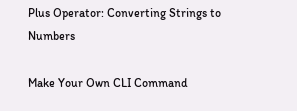Plus Operator: Converting Strings to Numbers

Make Your Own CLI Command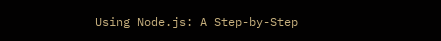Using Node.js: A Step-by-Step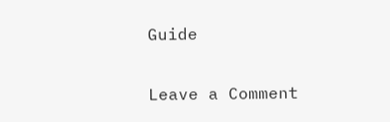Guide

Leave a Comment